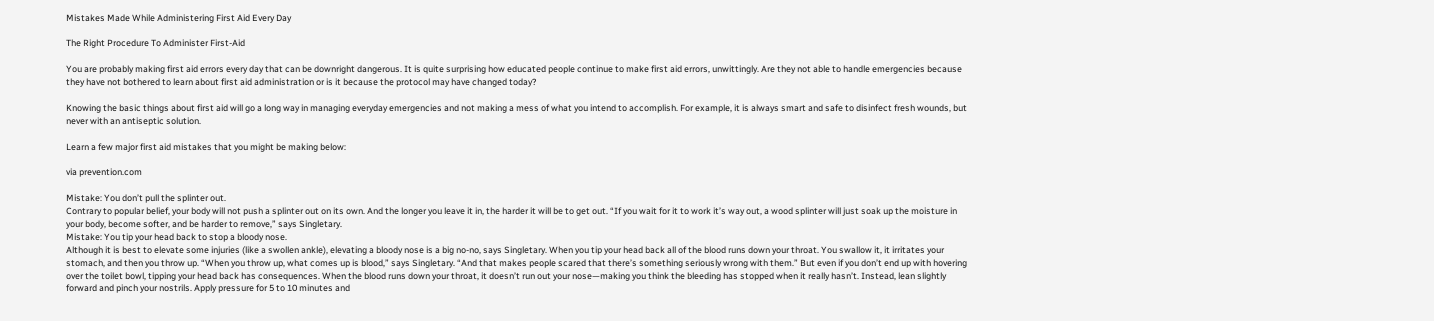Mistakes Made While Administering First Aid Every Day

The Right Procedure To Administer First-Aid

You are probably making first aid errors every day that can be downright dangerous. It is quite surprising how educated people continue to make first aid errors, unwittingly. Are they not able to handle emergencies because they have not bothered to learn about first aid administration or is it because the protocol may have changed today?

Knowing the basic things about first aid will go a long way in managing everyday emergencies and not making a mess of what you intend to accomplish. For example, it is always smart and safe to disinfect fresh wounds, but never with an antiseptic solution.

Learn a few major first aid mistakes that you might be making below:

via prevention.com

Mistake: You don’t pull the splinter out.
Contrary to popular belief, your body will not push a splinter out on its own. And the longer you leave it in, the harder it will be to get out. “If you wait for it to work it’s way out, a wood splinter will just soak up the moisture in your body, become softer, and be harder to remove,” says Singletary.
Mistake: You tip your head back to stop a bloody nose.
Although it is best to elevate some injuries (like a swollen ankle), elevating a bloody nose is a big no-no, says Singletary. When you tip your head back all of the blood runs down your throat. You swallow it, it irritates your stomach, and then you throw up. “When you throw up, what comes up is blood,” says Singletary. “And that makes people scared that there’s something seriously wrong with them.” But even if you don’t end up with hovering over the toilet bowl, tipping your head back has consequences. When the blood runs down your throat, it doesn’t run out your nose—making you think the bleeding has stopped when it really hasn’t. Instead, lean slightly forward and pinch your nostrils. Apply pressure for 5 to 10 minutes and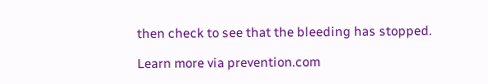then check to see that the bleeding has stopped.

Learn more via prevention.com